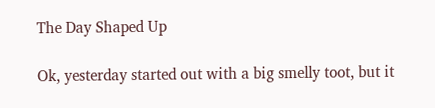The Day Shaped Up

Ok, yesterday started out with a big smelly toot, but it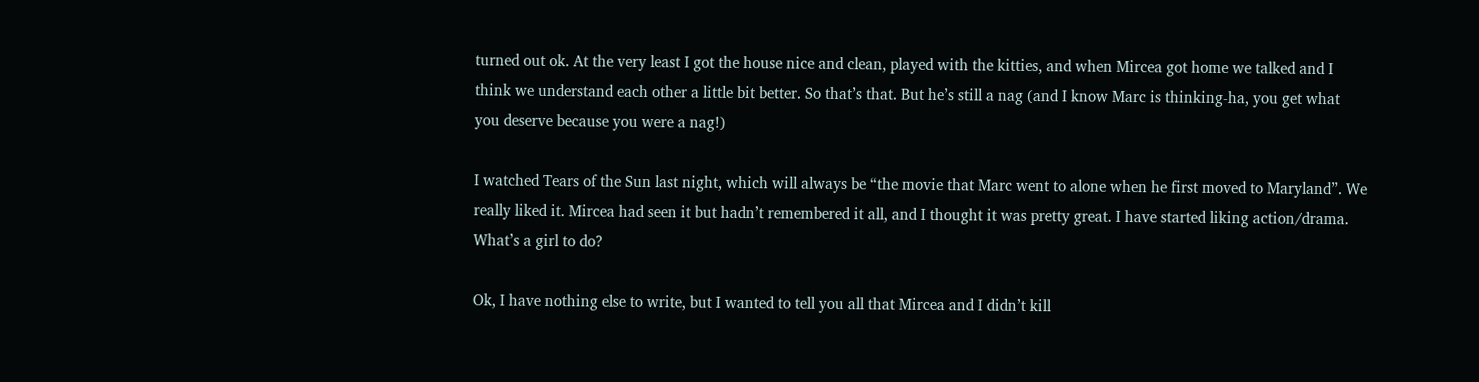turned out ok. At the very least I got the house nice and clean, played with the kitties, and when Mircea got home we talked and I think we understand each other a little bit better. So that’s that. But he’s still a nag (and I know Marc is thinking-ha, you get what you deserve because you were a nag!)

I watched Tears of the Sun last night, which will always be “the movie that Marc went to alone when he first moved to Maryland”. We really liked it. Mircea had seen it but hadn’t remembered it all, and I thought it was pretty great. I have started liking action/drama. What’s a girl to do?

Ok, I have nothing else to write, but I wanted to tell you all that Mircea and I didn’t kill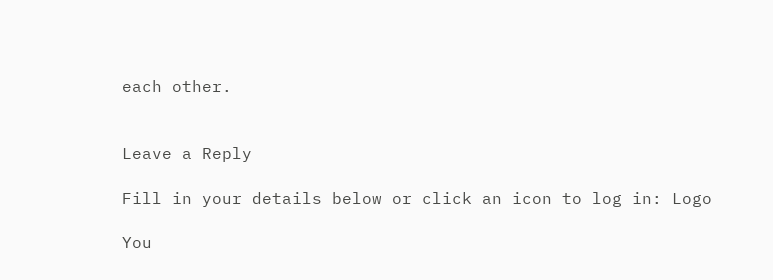each other.


Leave a Reply

Fill in your details below or click an icon to log in: Logo

You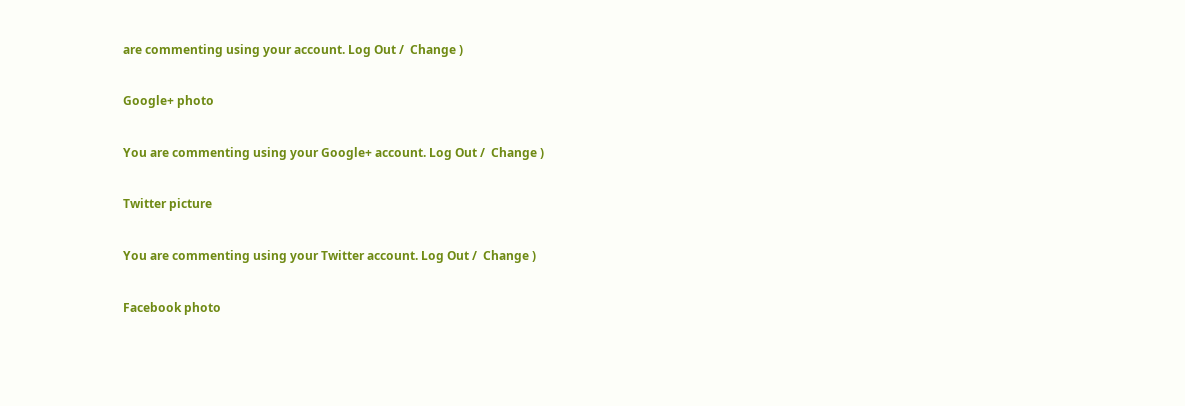are commenting using your account. Log Out /  Change )

Google+ photo

You are commenting using your Google+ account. Log Out /  Change )

Twitter picture

You are commenting using your Twitter account. Log Out /  Change )

Facebook photo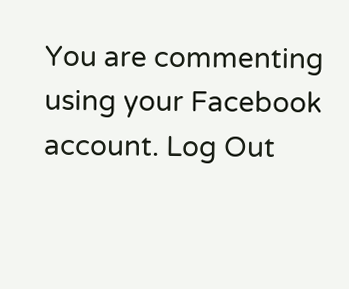You are commenting using your Facebook account. Log Out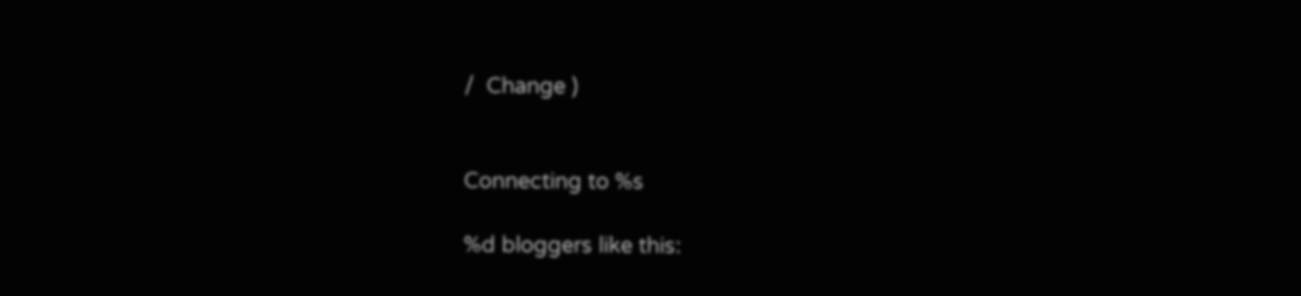/  Change )


Connecting to %s

%d bloggers like this: